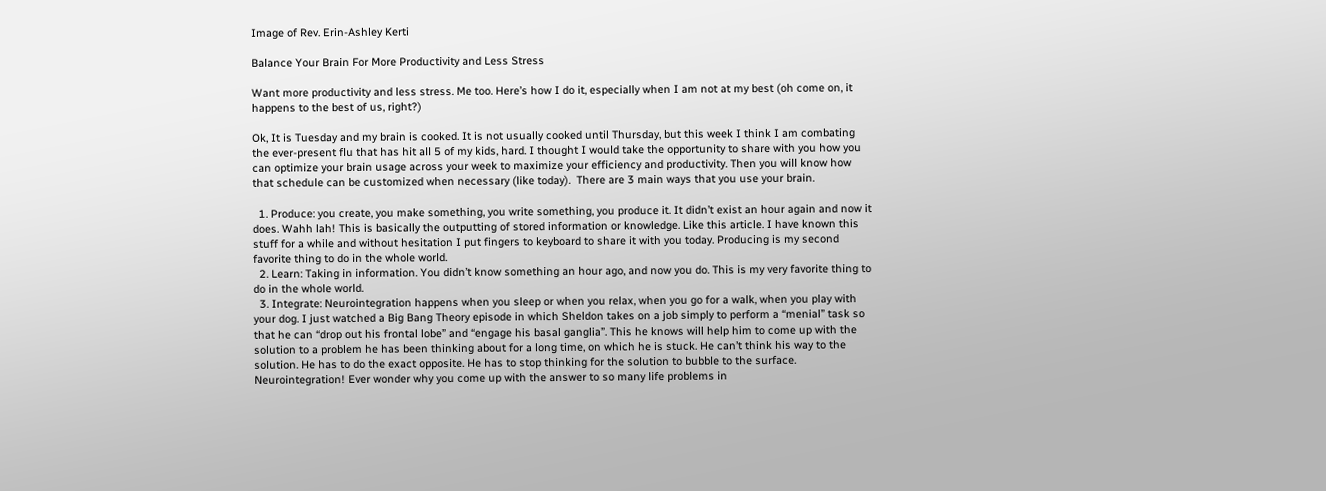Image of Rev. Erin-Ashley Kerti

Balance Your Brain For More Productivity and Less Stress

Want more productivity and less stress. Me too. Here’s how I do it, especially when I am not at my best (oh come on, it happens to the best of us, right?)

Ok, It is Tuesday and my brain is cooked. It is not usually cooked until Thursday, but this week I think I am combating the ever-present flu that has hit all 5 of my kids, hard. I thought I would take the opportunity to share with you how you can optimize your brain usage across your week to maximize your efficiency and productivity. Then you will know how that schedule can be customized when necessary (like today).  There are 3 main ways that you use your brain.

  1. Produce: you create, you make something, you write something, you produce it. It didn’t exist an hour again and now it does. Wahh lah! This is basically the outputting of stored information or knowledge. Like this article. I have known this stuff for a while and without hesitation I put fingers to keyboard to share it with you today. Producing is my second favorite thing to do in the whole world.
  2. Learn: Taking in information. You didn’t know something an hour ago, and now you do. This is my very favorite thing to do in the whole world.
  3. Integrate: Neurointegration happens when you sleep or when you relax, when you go for a walk, when you play with your dog. I just watched a Big Bang Theory episode in which Sheldon takes on a job simply to perform a “menial” task so that he can “drop out his frontal lobe” and “engage his basal ganglia”. This he knows will help him to come up with the solution to a problem he has been thinking about for a long time, on which he is stuck. He can’t think his way to the solution. He has to do the exact opposite. He has to stop thinking for the solution to bubble to the surface. Neurointegration! Ever wonder why you come up with the answer to so many life problems in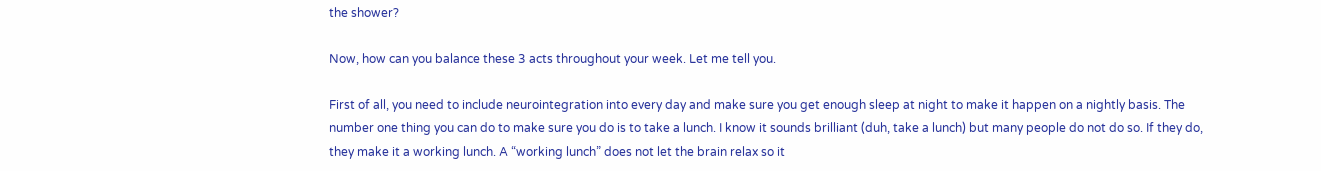the shower?

Now, how can you balance these 3 acts throughout your week. Let me tell you.

First of all, you need to include neurointegration into every day and make sure you get enough sleep at night to make it happen on a nightly basis. The number one thing you can do to make sure you do is to take a lunch. I know it sounds brilliant (duh, take a lunch) but many people do not do so. If they do, they make it a working lunch. A “working lunch” does not let the brain relax so it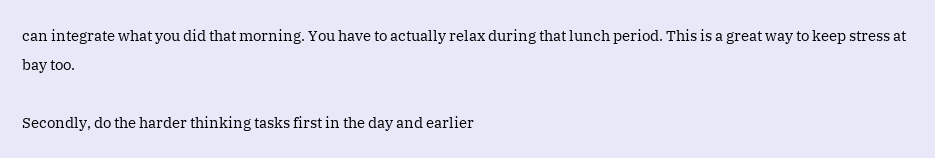can integrate what you did that morning. You have to actually relax during that lunch period. This is a great way to keep stress at bay too.

Secondly, do the harder thinking tasks first in the day and earlier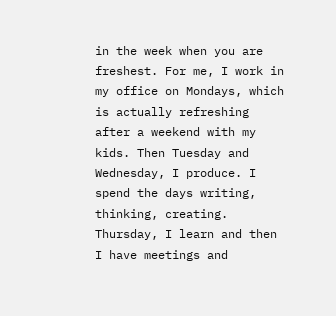in the week when you are freshest. For me, I work in my office on Mondays, which is actually refreshing after a weekend with my kids. Then Tuesday and Wednesday, I produce. I spend the days writing, thinking, creating. Thursday, I learn and then I have meetings and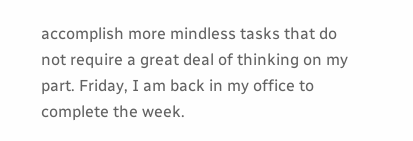accomplish more mindless tasks that do not require a great deal of thinking on my part. Friday, I am back in my office to complete the week.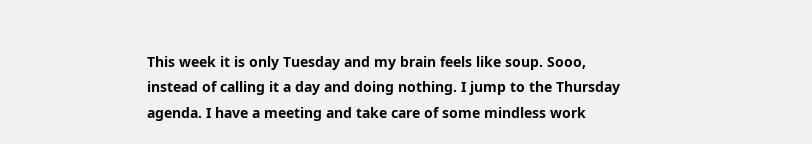This week it is only Tuesday and my brain feels like soup. Sooo, instead of calling it a day and doing nothing. I jump to the Thursday agenda. I have a meeting and take care of some mindless work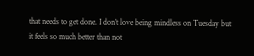that needs to get done. I don’t love being mindless on Tuesday but it feels so much better than not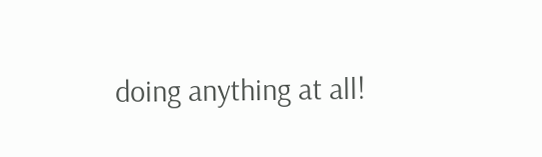doing anything at all!